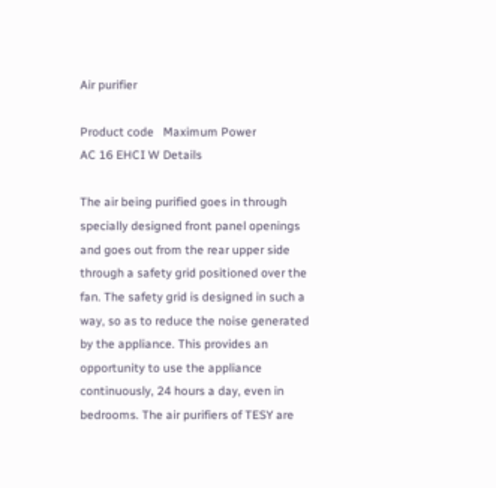Air purifier

Product code   Maximum Power
AC 16 EHCI W Details

The air being purified goes in through specially designed front panel openings and goes out from the rear upper side through a safety grid positioned over the fan. The safety grid is designed in such a way, so as to reduce the noise generated by the appliance. This provides an opportunity to use the appliance continuously, 24 hours a day, even in bedrooms. The air purifiers of TESY are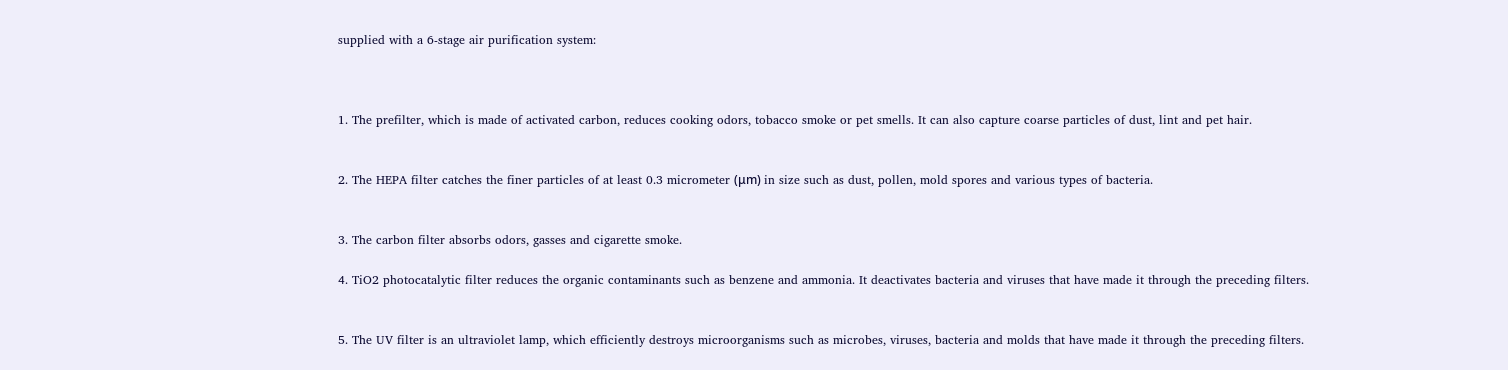supplied with a 6-stage air purification system:



1. The prefilter, which is made of activated carbon, reduces cooking odors, tobacco smoke or pet smells. It can also capture coarse particles of dust, lint and pet hair.


2. The HEPA filter catches the finer particles of at least 0.3 micrometer (μm) in size such as dust, pollen, mold spores and various types of bacteria.


3. The carbon filter absorbs odors, gasses and cigarette smoke.

4. TiO2 photocatalytic filter reduces the organic contaminants such as benzene and ammonia. It deactivates bacteria and viruses that have made it through the preceding filters.


5. The UV filter is an ultraviolet lamp, which efficiently destroys microorganisms such as microbes, viruses, bacteria and molds that have made it through the preceding filters.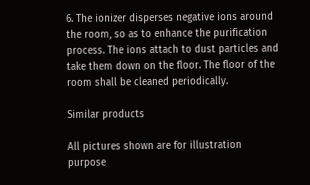6. The ionizer disperses negative ions around the room, so as to enhance the purification process. The ions attach to dust particles and take them down on the floor. The floor of the room shall be cleaned periodically.

Similar products

All pictures shown are for illustration purpose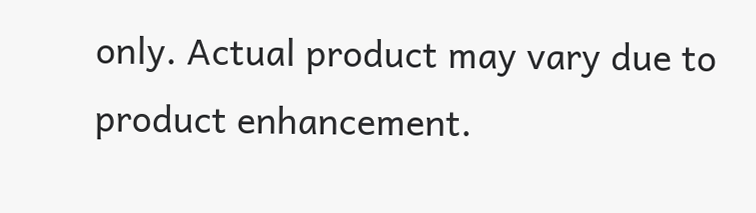only. Actual product may vary due to product enhancement.